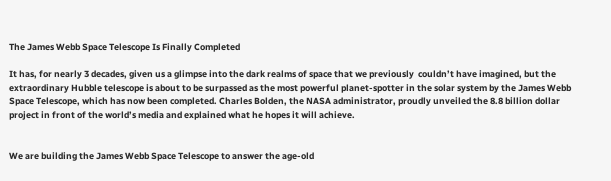The James Webb Space Telescope Is Finally Completed

It has, for nearly 3 decades, given us a glimpse into the dark realms of space that we previously  couldn’t have imagined, but the extraordinary Hubble telescope is about to be surpassed as the most powerful planet-spotter in the solar system by the James Webb Space Telescope, which has now been completed. Charles Bolden, the NASA administrator, proudly unveiled the 8.8 billion dollar project in front of the world’s media and explained what he hopes it will achieve.


We are building the James Webb Space Telescope to answer the age-old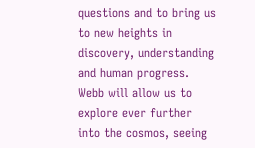questions and to bring us to new heights in discovery, understanding and human progress.  Webb will allow us to explore ever further into the cosmos, seeing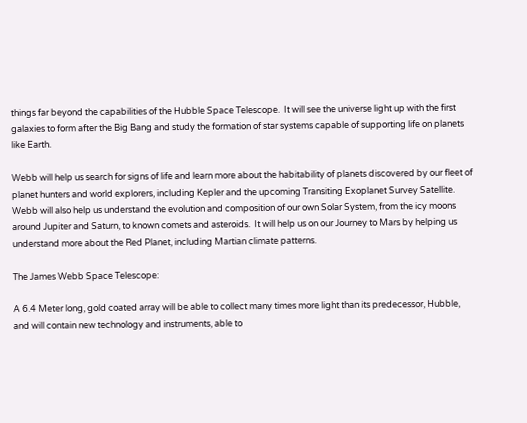things far beyond the capabilities of the Hubble Space Telescope.  It will see the universe light up with the first galaxies to form after the Big Bang and study the formation of star systems capable of supporting life on planets like Earth.

Webb will help us search for signs of life and learn more about the habitability of planets discovered by our fleet of planet hunters and world explorers, including Kepler and the upcoming Transiting Exoplanet Survey Satellite.  Webb will also help us understand the evolution and composition of our own Solar System, from the icy moons around Jupiter and Saturn, to known comets and asteroids.  It will help us on our Journey to Mars by helping us understand more about the Red Planet, including Martian climate patterns.

The James Webb Space Telescope:

A 6.4 Meter long, gold coated array will be able to collect many times more light than its predecessor, Hubble, and will contain new technology and instruments, able to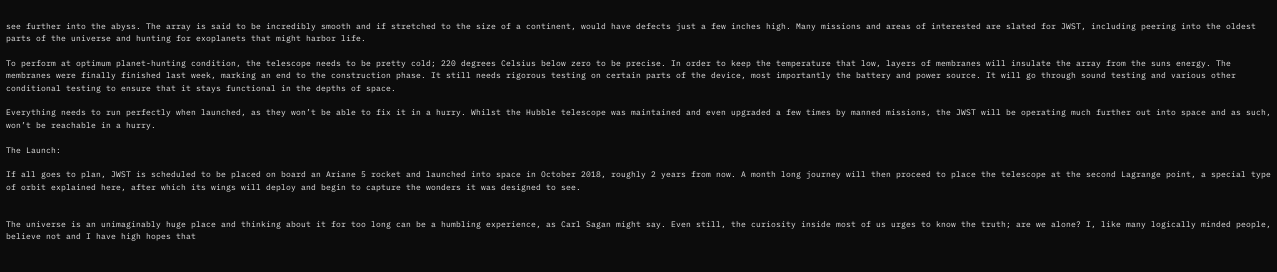see further into the abyss. The array is said to be incredibly smooth and if stretched to the size of a continent, would have defects just a few inches high. Many missions and areas of interested are slated for JWST, including peering into the oldest parts of the universe and hunting for exoplanets that might harbor life.

To perform at optimum planet-hunting condition, the telescope needs to be pretty cold; 220 degrees Celsius below zero to be precise. In order to keep the temperature that low, layers of membranes will insulate the array from the suns energy. The membranes were finally finished last week, marking an end to the construction phase. It still needs rigorous testing on certain parts of the device, most importantly the battery and power source. It will go through sound testing and various other conditional testing to ensure that it stays functional in the depths of space.

Everything needs to run perfectly when launched, as they won’t be able to fix it in a hurry. Whilst the Hubble telescope was maintained and even upgraded a few times by manned missions, the JWST will be operating much further out into space and as such, won’t be reachable in a hurry.

The Launch:

If all goes to plan, JWST is scheduled to be placed on board an Ariane 5 rocket and launched into space in October 2018, roughly 2 years from now. A month long journey will then proceed to place the telescope at the second Lagrange point, a special type of orbit explained here, after which its wings will deploy and begin to capture the wonders it was designed to see.


The universe is an unimaginably huge place and thinking about it for too long can be a humbling experience, as Carl Sagan might say. Even still, the curiosity inside most of us urges to know the truth; are we alone? I, like many logically minded people, believe not and I have high hopes that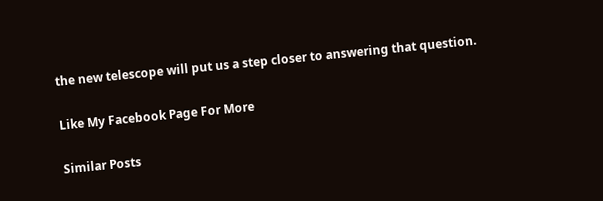the new telescope will put us a step closer to answering that question.

Like My Facebook Page For More

Similar Posts